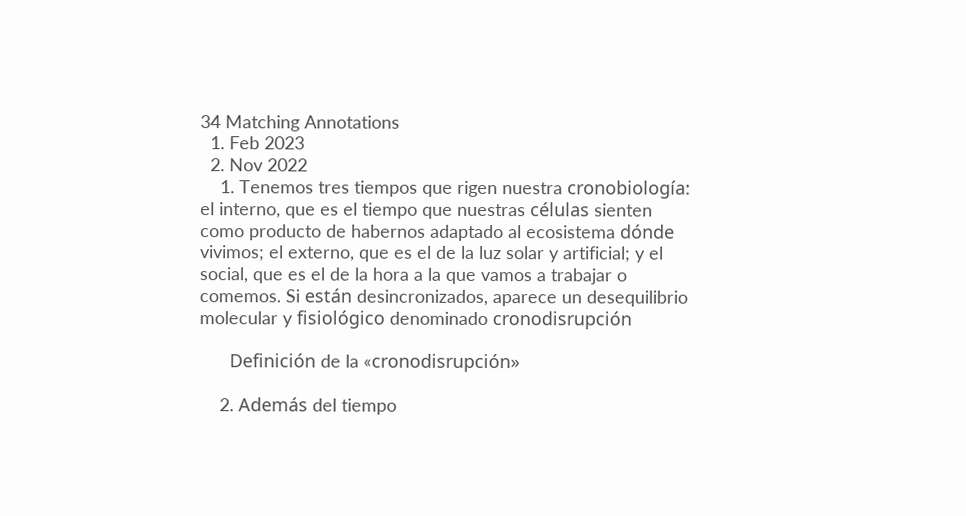34 Matching Annotations
  1. Feb 2023
  2. Nov 2022
    1. Tenemos tres tiempos que rigen nuestra cronobiología: el interno, que es el tiempo que nuestras células sienten como producto de habernos adaptado al ecosistema dónde vivimos; el externo, que es el de la luz solar y artificial; y el social, que es el de la hora a la que vamos a trabajar o comemos. Si están desincronizados, aparece un desequilibrio molecular y fisiológico denominado cronodisrupción

      Definición de la «cronodisrupción»

    2. Además del tiempo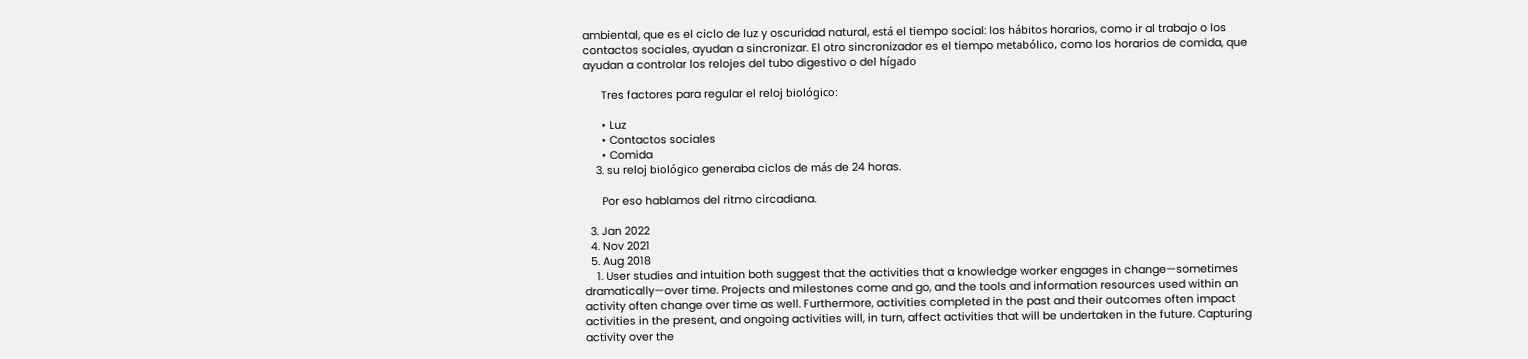ambiental, que es el ciclo de luz y oscuridad natural, está el tiempo social: los hábitos horarios, como ir al trabajo o los contactos sociales, ayudan a sincronizar. El otro sincronizador es el tiempo metabólico, como los horarios de comida, que ayudan a controlar los relojes del tubo digestivo o del hígado

      Tres factores para regular el reloj biológico:

      • Luz
      • Contactos sociales
      • Comida
    3. su reloj biológico generaba ciclos de más de 24 horas.

      Por eso hablamos del ritmo circadiana.

  3. Jan 2022
  4. Nov 2021
  5. Aug 2018
    1. User studies and intuition both suggest that the activities that a knowledge worker engages in change—sometimes dramatically—over time. Projects and milestones come and go, and the tools and information resources used within an activity often change over time as well. Furthermore, activities completed in the past and their outcomes often impact activities in the present, and ongoing activities will, in turn, affect activities that will be undertaken in the future. Capturing activity over the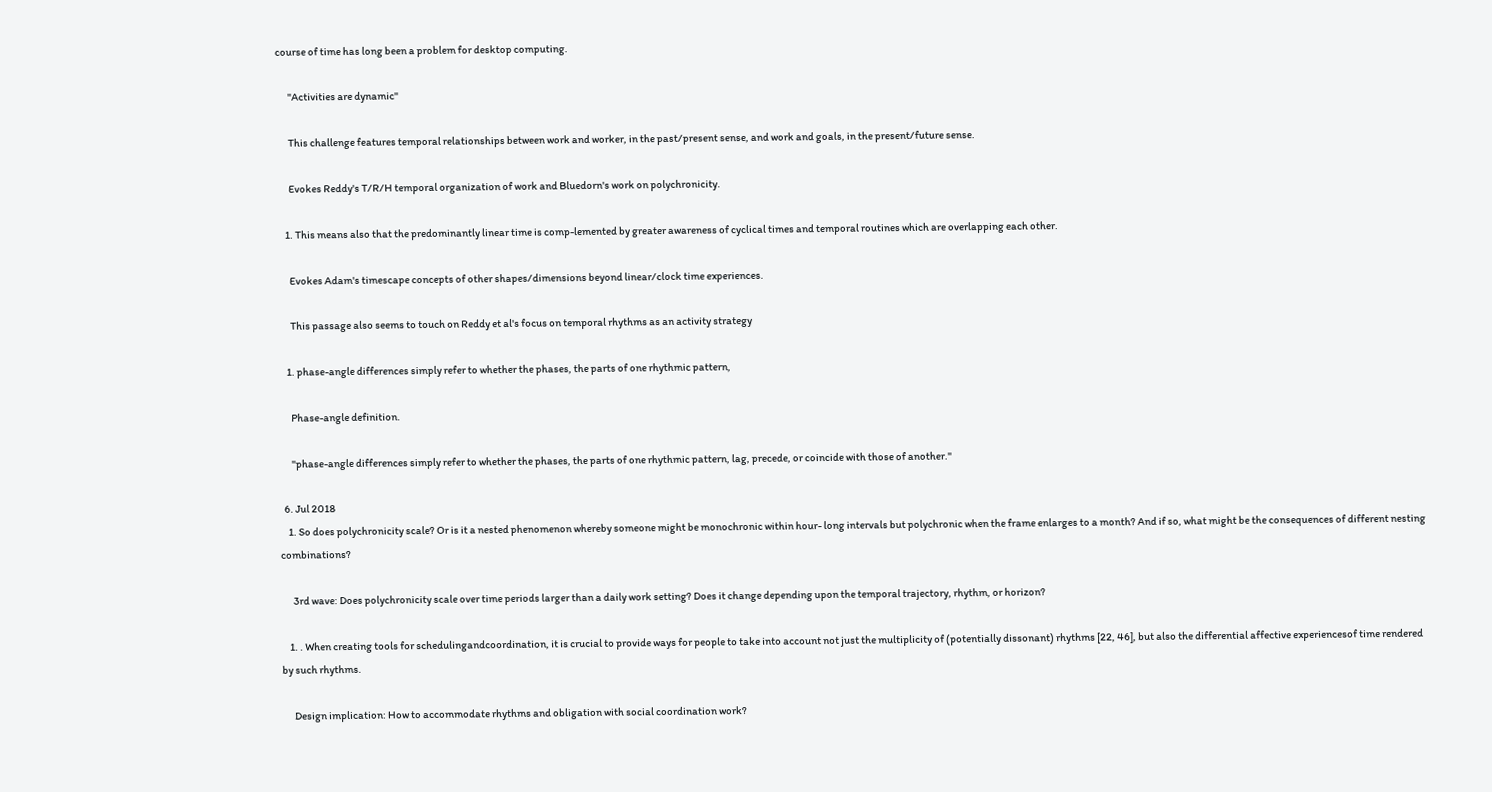course of time has long been a problem for desktop computing.

      "Activities are dynamic"

      This challenge features temporal relationships between work and worker, in the past/present sense, and work and goals, in the present/future sense.

      Evokes Reddy's T/R/H temporal organization of work and Bluedorn's work on polychronicity.

    1. This means also that the predominantly linear time is comp-lemented by greater awareness of cyclical times and temporal routines which are overlapping each other.

      Evokes Adam's timescape concepts of other shapes/dimensions beyond linear/clock time experiences.

      This passage also seems to touch on Reddy et al's focus on temporal rhythms as an activity strategy

    1. phase-angle differences simply refer to whether the phases, the parts of one rhythmic pattern,

      Phase-angle definition.

      "phase-angle differences simply refer to whether the phases, the parts of one rhythmic pattern, lag, precede, or coincide with those of another."

  6. Jul 2018
    1. So does polychronicity scale? Or is it a nested phenomenon whereby someone might be monochronic within hour- long intervals but polychronic when the frame enlarges to a month? And if so, what might be the consequences of different nesting combinations?

      3rd wave: Does polychronicity scale over time periods larger than a daily work setting? Does it change depending upon the temporal trajectory, rhythm, or horizon?

    1. . When creating tools for schedulingandcoordination, it is crucial to provide ways for people to take into account not just the multiplicity of (potentially dissonant) rhythms [22, 46], but also the differential affective experiencesof time rendered by such rhythms.

      Design implication: How to accommodate rhythms and obligation with social coordination work?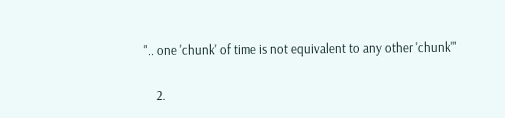".. one 'chunk' of time is not equivalent to any other 'chunk'"

    2.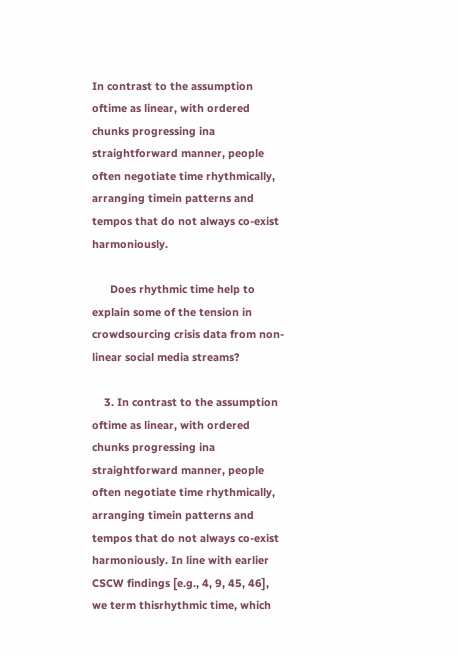In contrast to the assumption oftime as linear, with ordered chunks progressing ina straightforward manner, people often negotiate time rhythmically, arranging timein patterns and tempos that do not always co-exist harmoniously.

      Does rhythmic time help to explain some of the tension in crowdsourcing crisis data from non-linear social media streams?

    3. In contrast to the assumption oftime as linear, with ordered chunks progressing ina straightforward manner, people often negotiate time rhythmically, arranging timein patterns and tempos that do not always co-exist harmoniously. In line with earlier CSCW findings [e.g., 4, 9, 45, 46], we term thisrhythmic time, which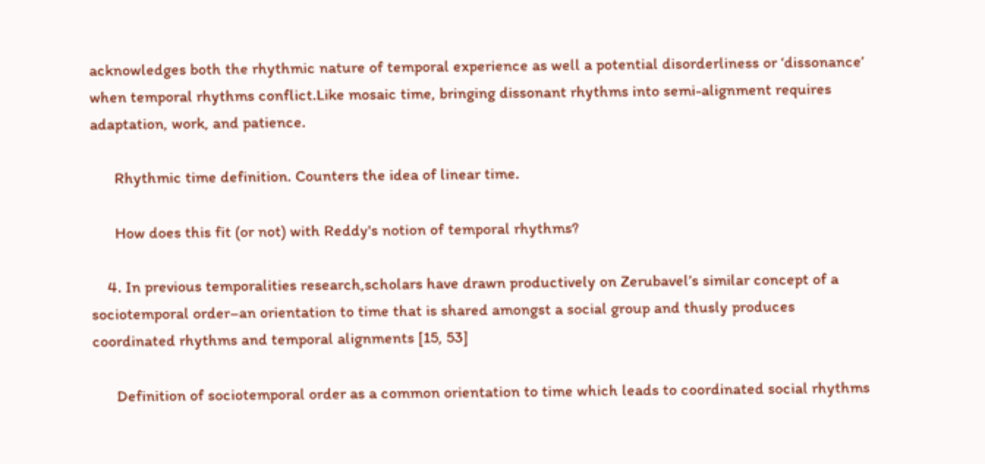acknowledges both the rhythmic nature of temporal experience as well a potential disorderliness or ‘dissonance’ when temporal rhythms conflict.Like mosaic time, bringing dissonant rhythms into semi-alignment requires adaptation, work, and patience.

      Rhythmic time definition. Counters the idea of linear time.

      How does this fit (or not) with Reddy's notion of temporal rhythms?

    4. In previous temporalities research,scholars have drawn productively on Zerubavel’s similar concept of a sociotemporal order–an orientation to time that is shared amongst a social group and thusly produces coordinated rhythms and temporal alignments [15, 53]

      Definition of sociotemporal order as a common orientation to time which leads to coordinated social rhythms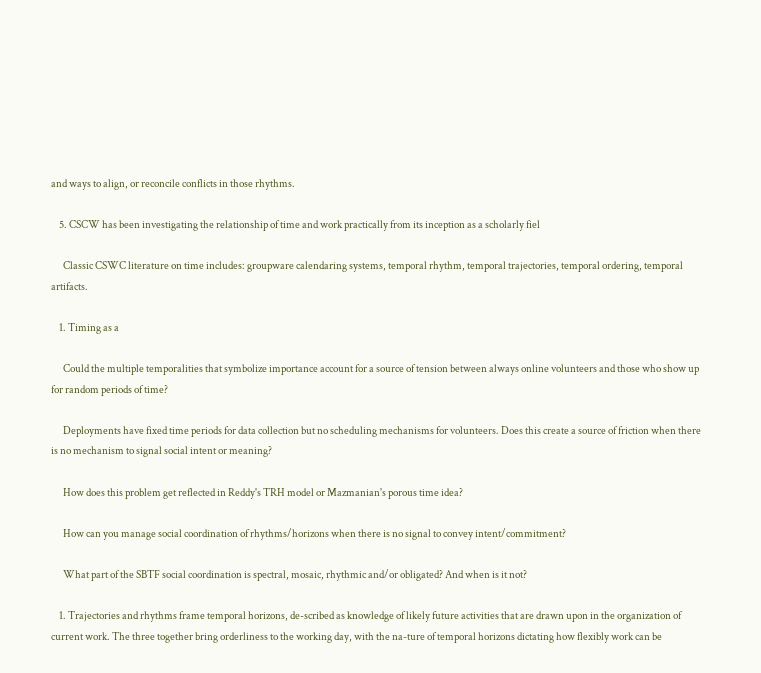and ways to align, or reconcile conflicts in those rhythms.

    5. CSCW has been investigating the relationship of time and work practically from its inception as a scholarly fiel

      Classic CSWC literature on time includes: groupware calendaring systems, temporal rhythm, temporal trajectories, temporal ordering, temporal artifacts.

    1. Timing as a

      Could the multiple temporalities that symbolize importance account for a source of tension between always online volunteers and those who show up for random periods of time?

      Deployments have fixed time periods for data collection but no scheduling mechanisms for volunteers. Does this create a source of friction when there is no mechanism to signal social intent or meaning?

      How does this problem get reflected in Reddy's TRH model or Mazmanian's porous time idea?

      How can you manage social coordination of rhythms/horizons when there is no signal to convey intent/commitment?

      What part of the SBTF social coordination is spectral, mosaic, rhythmic and/or obligated? And when is it not?

    1. Trajectories and rhythms frame temporal horizons, de-scribed as knowledge of likely future activities that are drawn upon in the organization of current work. The three together bring orderliness to the working day, with the na-ture of temporal horizons dictating how flexibly work can be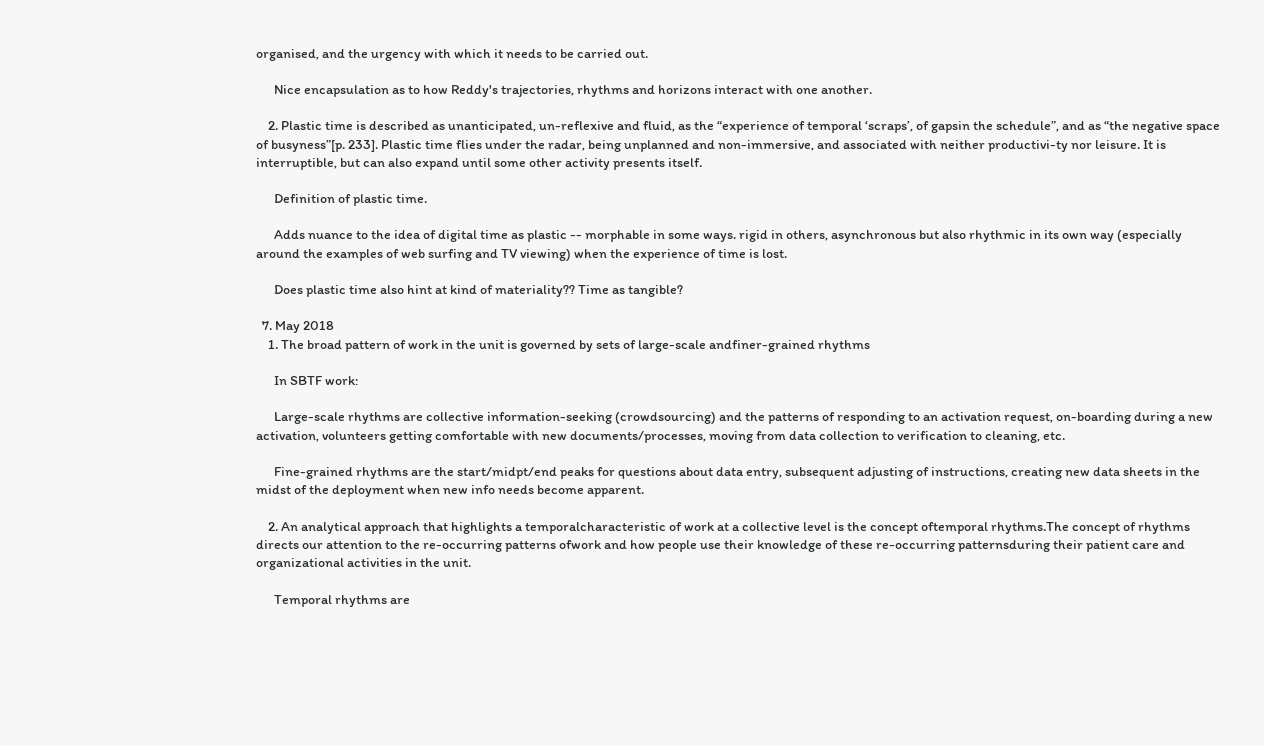organised, and the urgency with which it needs to be carried out.

      Nice encapsulation as to how Reddy's trajectories, rhythms and horizons interact with one another.

    2. Plastic time is described as unanticipated, un-reflexive and fluid, as the “experience of temporal ‘scraps’, of gapsin the schedule”, and as “the negative space of busyness”[p. 233]. Plastic time flies under the radar, being unplanned and non-immersive, and associated with neither productivi-ty nor leisure. It is interruptible, but can also expand until some other activity presents itself.

      Definition of plastic time.

      Adds nuance to the idea of digital time as plastic -- morphable in some ways. rigid in others, asynchronous but also rhythmic in its own way (especially around the examples of web surfing and TV viewing) when the experience of time is lost.

      Does plastic time also hint at kind of materiality?? Time as tangible?

  7. May 2018
    1. The broad pattern of work in the unit is governed by sets of large-scale andfiner-grained rhythms

      In SBTF work:

      Large-scale rhythms are collective information-seeking (crowdsourcing) and the patterns of responding to an activation request, on-boarding during a new activation, volunteers getting comfortable with new documents/processes, moving from data collection to verification to cleaning, etc.

      Fine-grained rhythms are the start/midpt/end peaks for questions about data entry, subsequent adjusting of instructions, creating new data sheets in the midst of the deployment when new info needs become apparent.

    2. An analytical approach that highlights a temporalcharacteristic of work at a collective level is the concept oftemporal rhythms.The concept of rhythms directs our attention to the re-occurring patterns ofwork and how people use their knowledge of these re-occurring patternsduring their patient care and organizational activities in the unit.

      Temporal rhythms are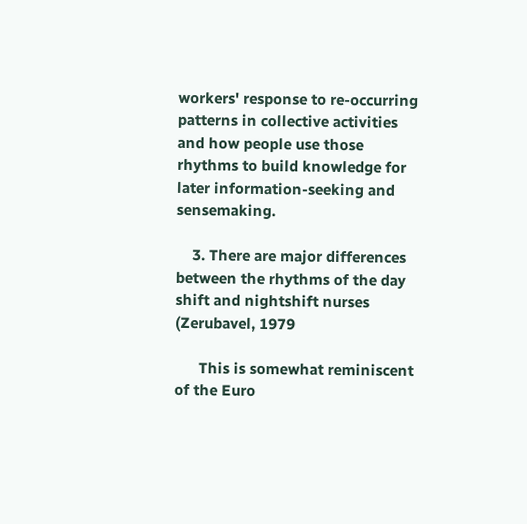workers' response to re-occurring patterns in collective activities and how people use those rhythms to build knowledge for later information-seeking and sensemaking.

    3. There are major differences between the rhythms of the day shift and nightshift nurses (Zerubavel, 1979

      This is somewhat reminiscent of the Euro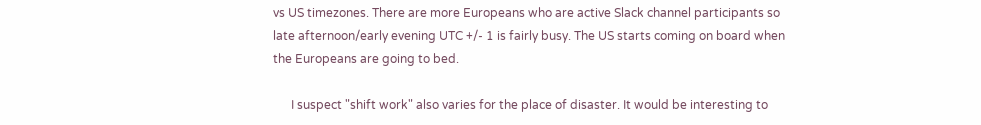vs US timezones. There are more Europeans who are active Slack channel participants so late afternoon/early evening UTC +/- 1 is fairly busy. The US starts coming on board when the Europeans are going to bed.

      I suspect "shift work" also varies for the place of disaster. It would be interesting to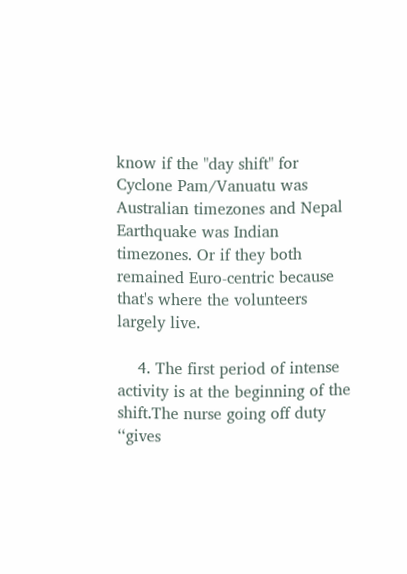know if the "day shift" for Cyclone Pam/Vanuatu was Australian timezones and Nepal Earthquake was Indian timezones. Or if they both remained Euro-centric because that's where the volunteers largely live.

    4. The first period of intense activity is at the beginning of the shift.The nurse going off duty ‘‘gives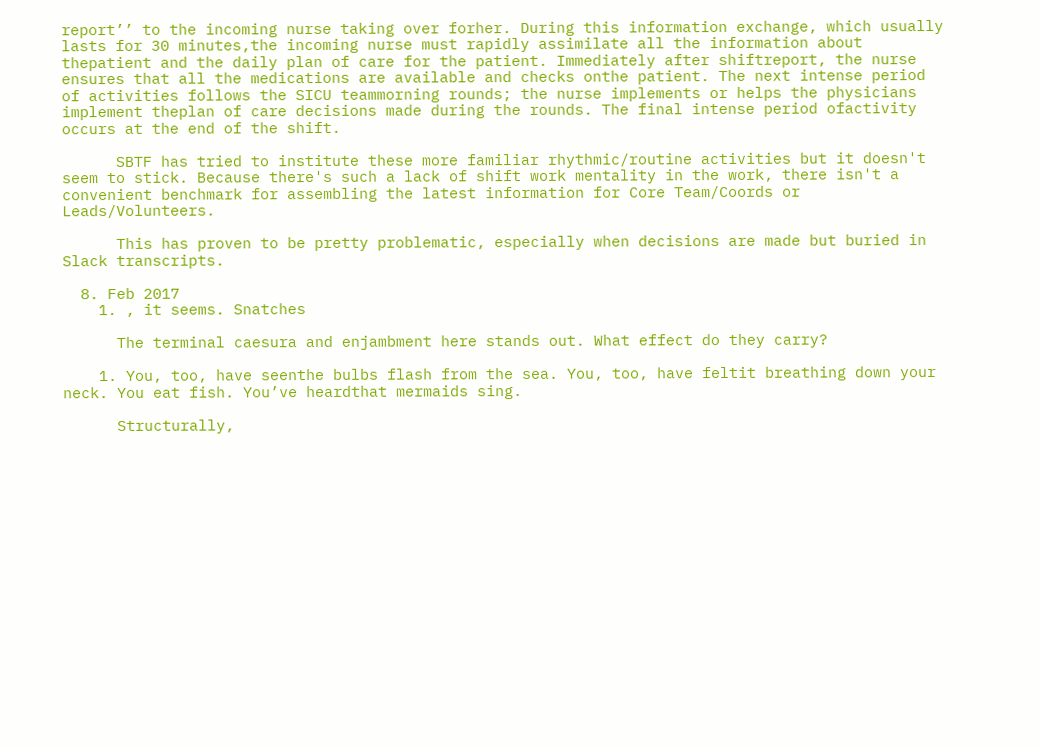report’’ to the incoming nurse taking over forher. During this information exchange, which usually lasts for 30 minutes,the incoming nurse must rapidly assimilate all the information about thepatient and the daily plan of care for the patient. Immediately after shiftreport, the nurse ensures that all the medications are available and checks onthe patient. The next intense period of activities follows the SICU teammorning rounds; the nurse implements or helps the physicians implement theplan of care decisions made during the rounds. The final intense period ofactivity occurs at the end of the shift.

      SBTF has tried to institute these more familiar rhythmic/routine activities but it doesn't seem to stick. Because there's such a lack of shift work mentality in the work, there isn't a convenient benchmark for assembling the latest information for Core Team/Coords or Leads/Volunteers.

      This has proven to be pretty problematic, especially when decisions are made but buried in Slack transcripts.

  8. Feb 2017
    1. , it seems. Snatches

      The terminal caesura and enjambment here stands out. What effect do they carry?

    1. You, too, have seenthe bulbs flash from the sea. You, too, have feltit breathing down your neck. You eat fish. You’ve heardthat mermaids sing.

      Structurally,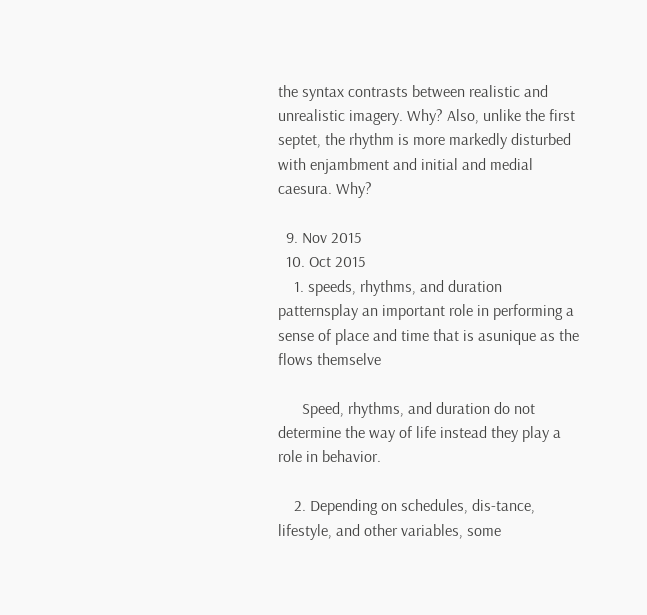the syntax contrasts between realistic and unrealistic imagery. Why? Also, unlike the first septet, the rhythm is more markedly disturbed with enjambment and initial and medial caesura. Why?

  9. Nov 2015
  10. Oct 2015
    1. speeds, rhythms, and duration patternsplay an important role in performing a sense of place and time that is asunique as the flows themselve

      Speed, rhythms, and duration do not determine the way of life instead they play a role in behavior.

    2. Depending on schedules, dis-tance, lifestyle, and other variables, some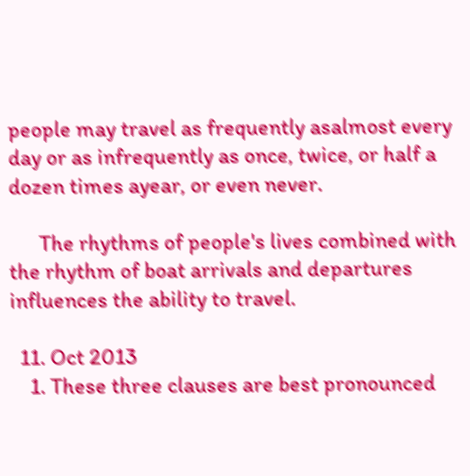people may travel as frequently asalmost every day or as infrequently as once, twice, or half a dozen times ayear, or even never.

      The rhythms of people's lives combined with the rhythm of boat arrivals and departures influences the ability to travel.

  11. Oct 2013
    1. These three clauses are best pronounced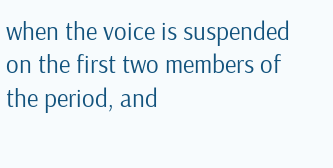when the voice is suspended on the first two members of the period, and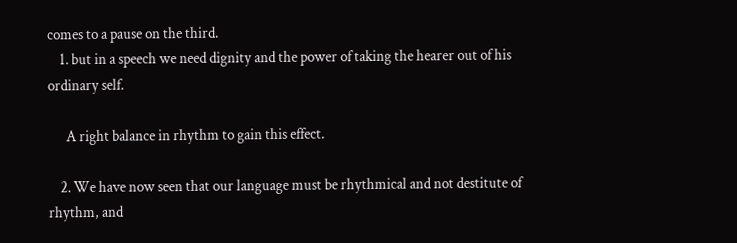comes to a pause on the third.
    1. but in a speech we need dignity and the power of taking the hearer out of his ordinary self.

      A right balance in rhythm to gain this effect.

    2. We have now seen that our language must be rhythmical and not destitute of rhythm, and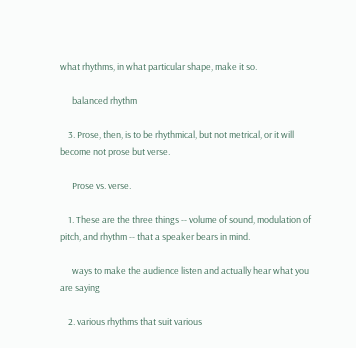what rhythms, in what particular shape, make it so.

      balanced rhythm

    3. Prose, then, is to be rhythmical, but not metrical, or it will become not prose but verse.

      Prose vs. verse.

    1. These are the three things -- volume of sound, modulation of pitch, and rhythm -- that a speaker bears in mind.

      ways to make the audience listen and actually hear what you are saying

    2. various rhythms that suit various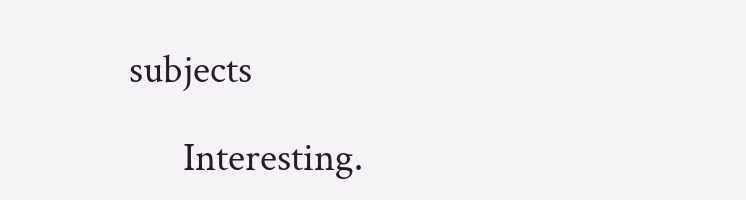subjects

      Interesting.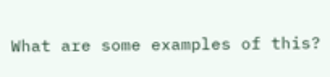What are some examples of this?